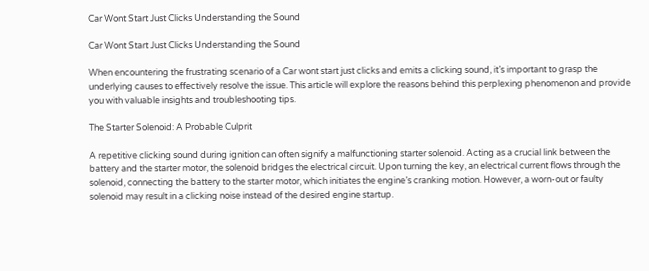Car Wont Start Just Clicks Understanding the Sound

Car Wont Start Just Clicks Understanding the Sound

When encountering the frustrating scenario of a Car wont start just clicks and emits a clicking sound, it’s important to grasp the underlying causes to effectively resolve the issue. This article will explore the reasons behind this perplexing phenomenon and provide you with valuable insights and troubleshooting tips.

The Starter Solenoid: A Probable Culprit

A repetitive clicking sound during ignition can often signify a malfunctioning starter solenoid. Acting as a crucial link between the battery and the starter motor, the solenoid bridges the electrical circuit. Upon turning the key, an electrical current flows through the solenoid, connecting the battery to the starter motor, which initiates the engine’s cranking motion. However, a worn-out or faulty solenoid may result in a clicking noise instead of the desired engine startup.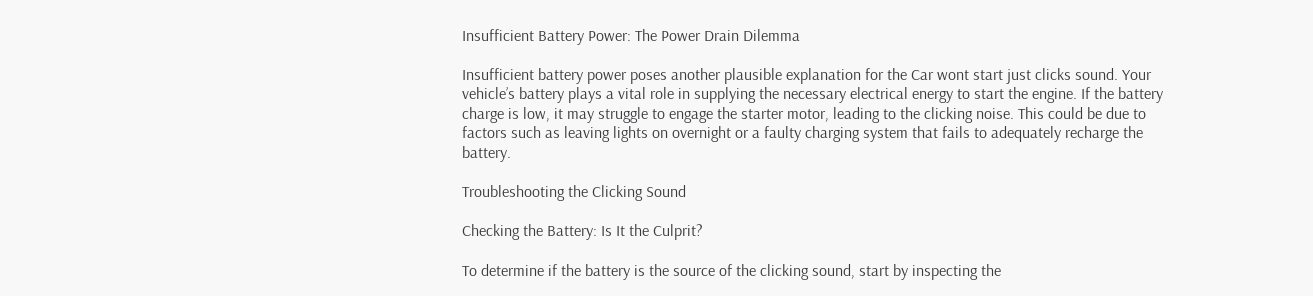Insufficient Battery Power: The Power Drain Dilemma

Insufficient battery power poses another plausible explanation for the Car wont start just clicks sound. Your vehicle’s battery plays a vital role in supplying the necessary electrical energy to start the engine. If the battery charge is low, it may struggle to engage the starter motor, leading to the clicking noise. This could be due to factors such as leaving lights on overnight or a faulty charging system that fails to adequately recharge the battery.

Troubleshooting the Clicking Sound

Checking the Battery: Is It the Culprit?

To determine if the battery is the source of the clicking sound, start by inspecting the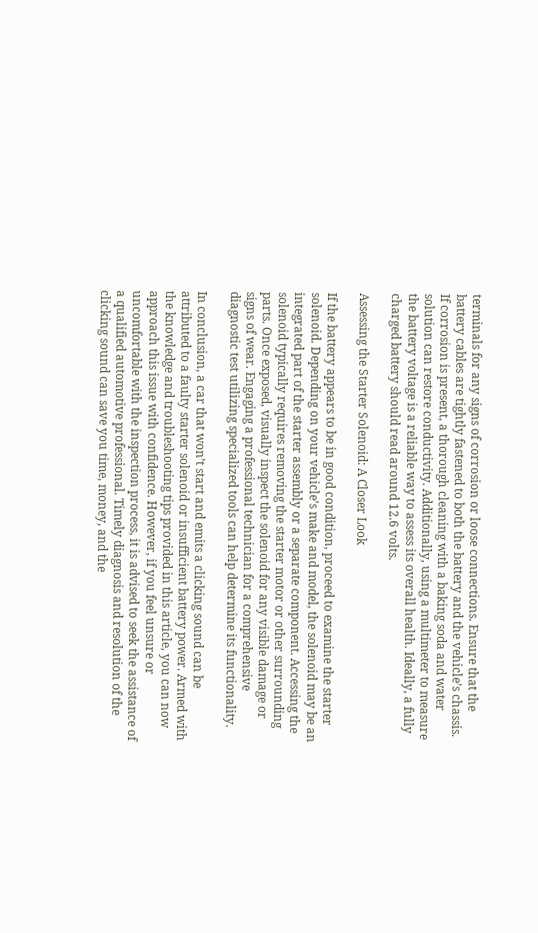terminals for any signs of corrosion or loose connections. Ensure that the battery cables are tightly fastened to both the battery and the vehicle’s chassis. If corrosion is present, a thorough cleaning with a baking soda and water solution can restore conductivity. Additionally, using a multimeter to measure the battery voltage is a reliable way to assess its overall health. Ideally, a fully charged battery should read around 12.6 volts.

Assessing the Starter Solenoid: A Closer Look

If the battery appears to be in good condition, proceed to examine the starter solenoid. Depending on your vehicle’s make and model, the solenoid may be an integrated part of the starter assembly or a separate component. Accessing the solenoid typically requires removing the starter motor or other surrounding parts. Once exposed, visually inspect the solenoid for any visible damage or signs of wear. Engaging a professional technician for a comprehensive diagnostic test utilizing specialized tools can help determine its functionality.

In conclusion, a car that won’t start and emits a clicking sound can be attributed to a faulty starter solenoid or insufficient battery power. Armed with the knowledge and troubleshooting tips provided in this article, you can now approach this issue with confidence. However, if you feel unsure or uncomfortable with the inspection process, it is advised to seek the assistance of a qualified automotive professional. Timely diagnosis and resolution of the clicking sound can save you time, money, and the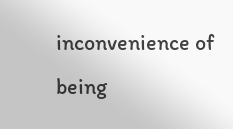inconvenience of being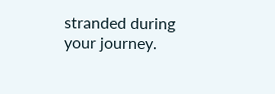stranded during your journey.